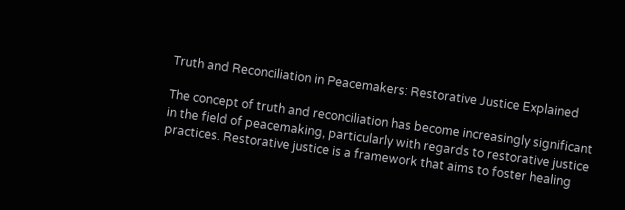Truth and Reconciliation in Peacemakers: Restorative Justice Explained

The concept of truth and reconciliation has become increasingly significant in the field of peacemaking, particularly with regards to restorative justice practices. Restorative justice is a framework that aims to foster healing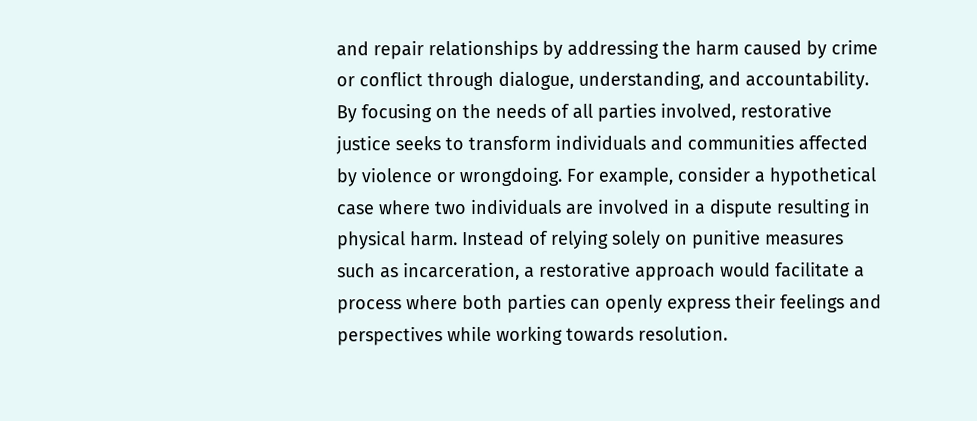and repair relationships by addressing the harm caused by crime or conflict through dialogue, understanding, and accountability. By focusing on the needs of all parties involved, restorative justice seeks to transform individuals and communities affected by violence or wrongdoing. For example, consider a hypothetical case where two individuals are involved in a dispute resulting in physical harm. Instead of relying solely on punitive measures such as incarceration, a restorative approach would facilitate a process where both parties can openly express their feelings and perspectives while working towards resolution.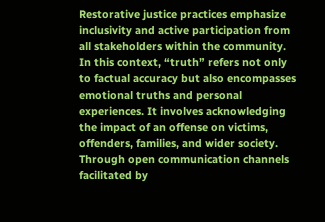Restorative justice practices emphasize inclusivity and active participation from all stakeholders within the community. In this context, “truth” refers not only to factual accuracy but also encompasses emotional truths and personal experiences. It involves acknowledging the impact of an offense on victims, offenders, families, and wider society. Through open communication channels facilitated by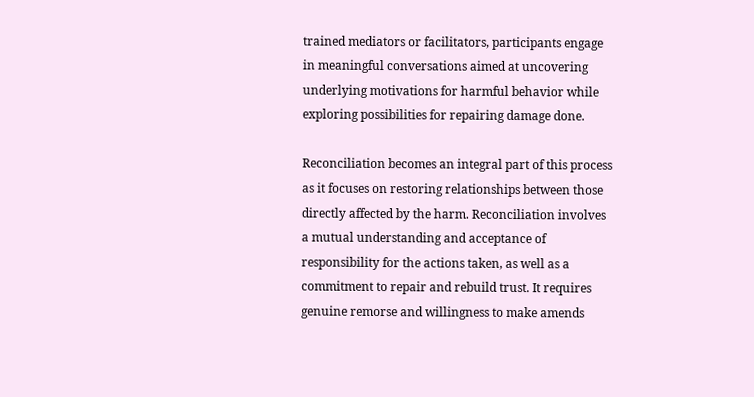trained mediators or facilitators, participants engage in meaningful conversations aimed at uncovering underlying motivations for harmful behavior while exploring possibilities for repairing damage done.

Reconciliation becomes an integral part of this process as it focuses on restoring relationships between those directly affected by the harm. Reconciliation involves a mutual understanding and acceptance of responsibility for the actions taken, as well as a commitment to repair and rebuild trust. It requires genuine remorse and willingness to make amends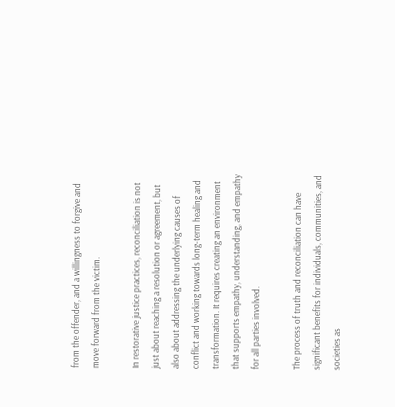from the offender, and a willingness to forgive and move forward from the victim.

In restorative justice practices, reconciliation is not just about reaching a resolution or agreement, but also about addressing the underlying causes of conflict and working towards long-term healing and transformation. It requires creating an environment that supports empathy, understanding, and empathy for all parties involved.

The process of truth and reconciliation can have significant benefits for individuals, communities, and societies as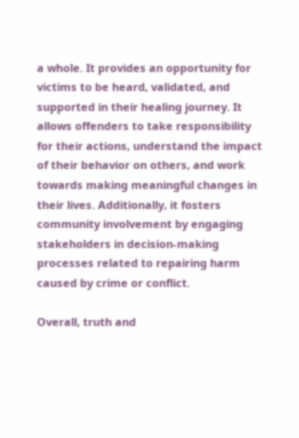a whole. It provides an opportunity for victims to be heard, validated, and supported in their healing journey. It allows offenders to take responsibility for their actions, understand the impact of their behavior on others, and work towards making meaningful changes in their lives. Additionally, it fosters community involvement by engaging stakeholders in decision-making processes related to repairing harm caused by crime or conflict.

Overall, truth and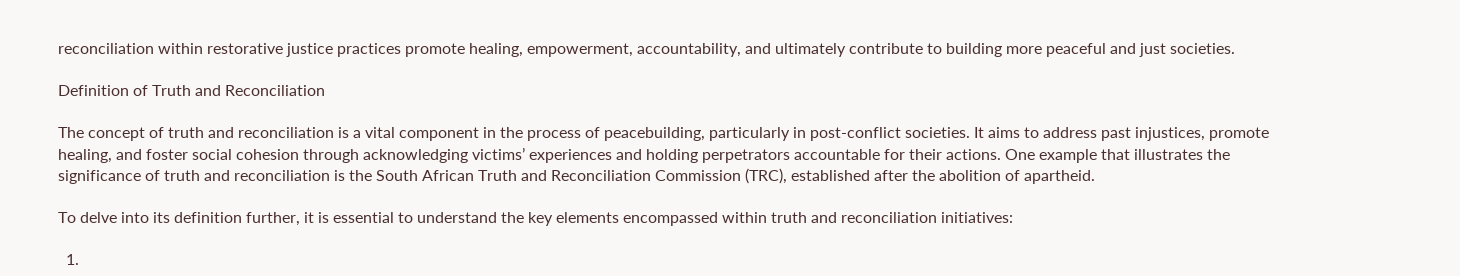reconciliation within restorative justice practices promote healing, empowerment, accountability, and ultimately contribute to building more peaceful and just societies.

Definition of Truth and Reconciliation

The concept of truth and reconciliation is a vital component in the process of peacebuilding, particularly in post-conflict societies. It aims to address past injustices, promote healing, and foster social cohesion through acknowledging victims’ experiences and holding perpetrators accountable for their actions. One example that illustrates the significance of truth and reconciliation is the South African Truth and Reconciliation Commission (TRC), established after the abolition of apartheid.

To delve into its definition further, it is essential to understand the key elements encompassed within truth and reconciliation initiatives:

  1.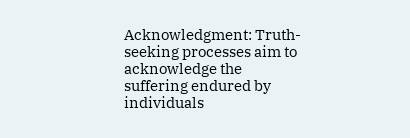Acknowledgment: Truth-seeking processes aim to acknowledge the suffering endured by individuals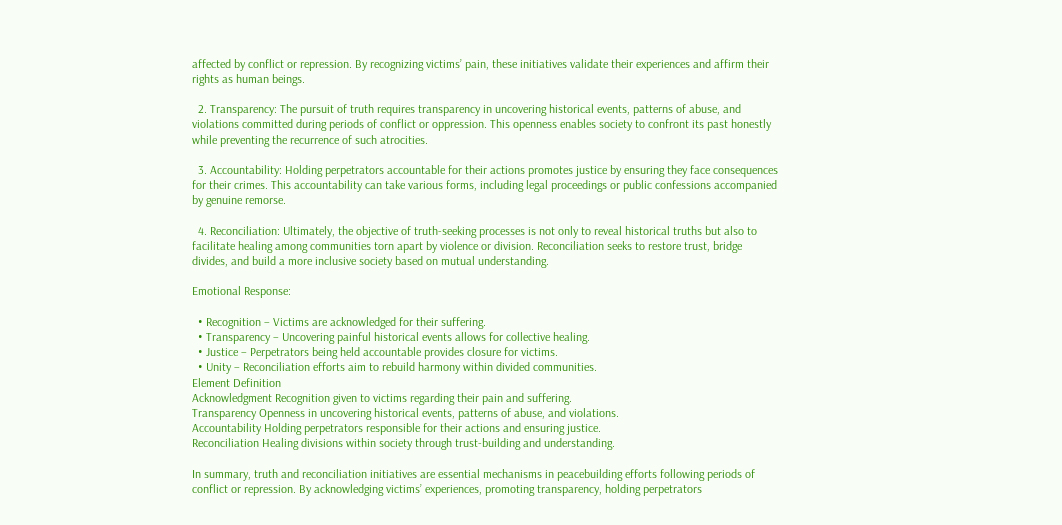affected by conflict or repression. By recognizing victims’ pain, these initiatives validate their experiences and affirm their rights as human beings.

  2. Transparency: The pursuit of truth requires transparency in uncovering historical events, patterns of abuse, and violations committed during periods of conflict or oppression. This openness enables society to confront its past honestly while preventing the recurrence of such atrocities.

  3. Accountability: Holding perpetrators accountable for their actions promotes justice by ensuring they face consequences for their crimes. This accountability can take various forms, including legal proceedings or public confessions accompanied by genuine remorse.

  4. Reconciliation: Ultimately, the objective of truth-seeking processes is not only to reveal historical truths but also to facilitate healing among communities torn apart by violence or division. Reconciliation seeks to restore trust, bridge divides, and build a more inclusive society based on mutual understanding.

Emotional Response:

  • Recognition – Victims are acknowledged for their suffering.
  • Transparency – Uncovering painful historical events allows for collective healing.
  • Justice – Perpetrators being held accountable provides closure for victims.
  • Unity – Reconciliation efforts aim to rebuild harmony within divided communities.
Element Definition
Acknowledgment Recognition given to victims regarding their pain and suffering.
Transparency Openness in uncovering historical events, patterns of abuse, and violations.
Accountability Holding perpetrators responsible for their actions and ensuring justice.
Reconciliation Healing divisions within society through trust-building and understanding.

In summary, truth and reconciliation initiatives are essential mechanisms in peacebuilding efforts following periods of conflict or repression. By acknowledging victims’ experiences, promoting transparency, holding perpetrators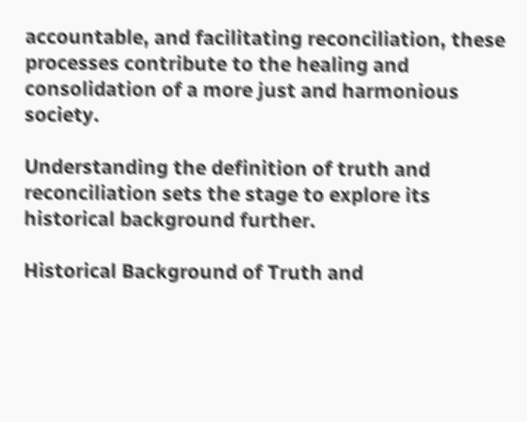accountable, and facilitating reconciliation, these processes contribute to the healing and consolidation of a more just and harmonious society.

Understanding the definition of truth and reconciliation sets the stage to explore its historical background further.

Historical Background of Truth and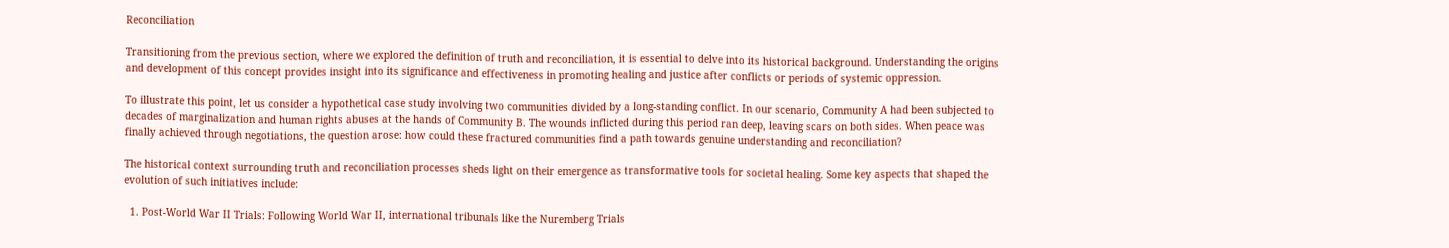Reconciliation

Transitioning from the previous section, where we explored the definition of truth and reconciliation, it is essential to delve into its historical background. Understanding the origins and development of this concept provides insight into its significance and effectiveness in promoting healing and justice after conflicts or periods of systemic oppression.

To illustrate this point, let us consider a hypothetical case study involving two communities divided by a long-standing conflict. In our scenario, Community A had been subjected to decades of marginalization and human rights abuses at the hands of Community B. The wounds inflicted during this period ran deep, leaving scars on both sides. When peace was finally achieved through negotiations, the question arose: how could these fractured communities find a path towards genuine understanding and reconciliation?

The historical context surrounding truth and reconciliation processes sheds light on their emergence as transformative tools for societal healing. Some key aspects that shaped the evolution of such initiatives include:

  1. Post-World War II Trials: Following World War II, international tribunals like the Nuremberg Trials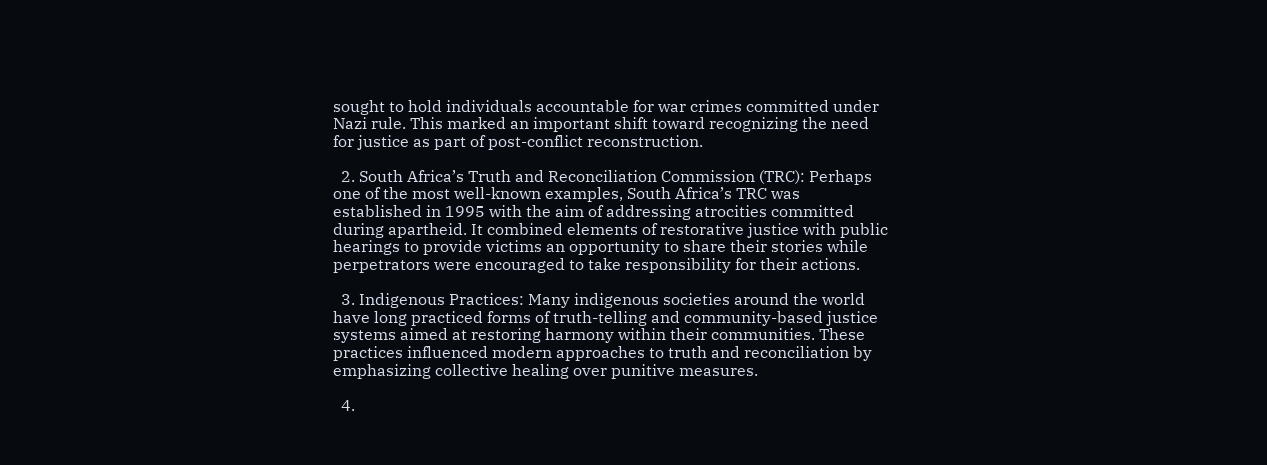sought to hold individuals accountable for war crimes committed under Nazi rule. This marked an important shift toward recognizing the need for justice as part of post-conflict reconstruction.

  2. South Africa’s Truth and Reconciliation Commission (TRC): Perhaps one of the most well-known examples, South Africa’s TRC was established in 1995 with the aim of addressing atrocities committed during apartheid. It combined elements of restorative justice with public hearings to provide victims an opportunity to share their stories while perpetrators were encouraged to take responsibility for their actions.

  3. Indigenous Practices: Many indigenous societies around the world have long practiced forms of truth-telling and community-based justice systems aimed at restoring harmony within their communities. These practices influenced modern approaches to truth and reconciliation by emphasizing collective healing over punitive measures.

  4.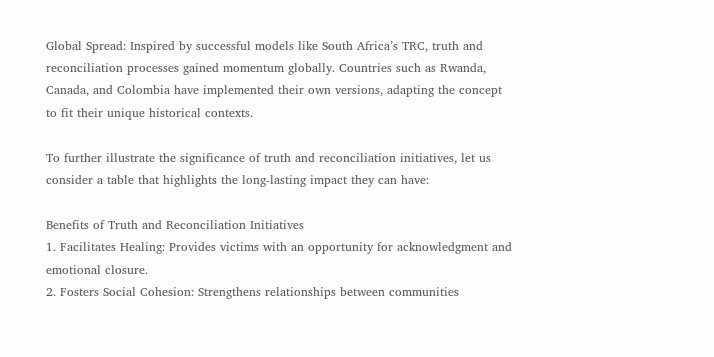Global Spread: Inspired by successful models like South Africa’s TRC, truth and reconciliation processes gained momentum globally. Countries such as Rwanda, Canada, and Colombia have implemented their own versions, adapting the concept to fit their unique historical contexts.

To further illustrate the significance of truth and reconciliation initiatives, let us consider a table that highlights the long-lasting impact they can have:

Benefits of Truth and Reconciliation Initiatives
1. Facilitates Healing: Provides victims with an opportunity for acknowledgment and emotional closure.
2. Fosters Social Cohesion: Strengthens relationships between communities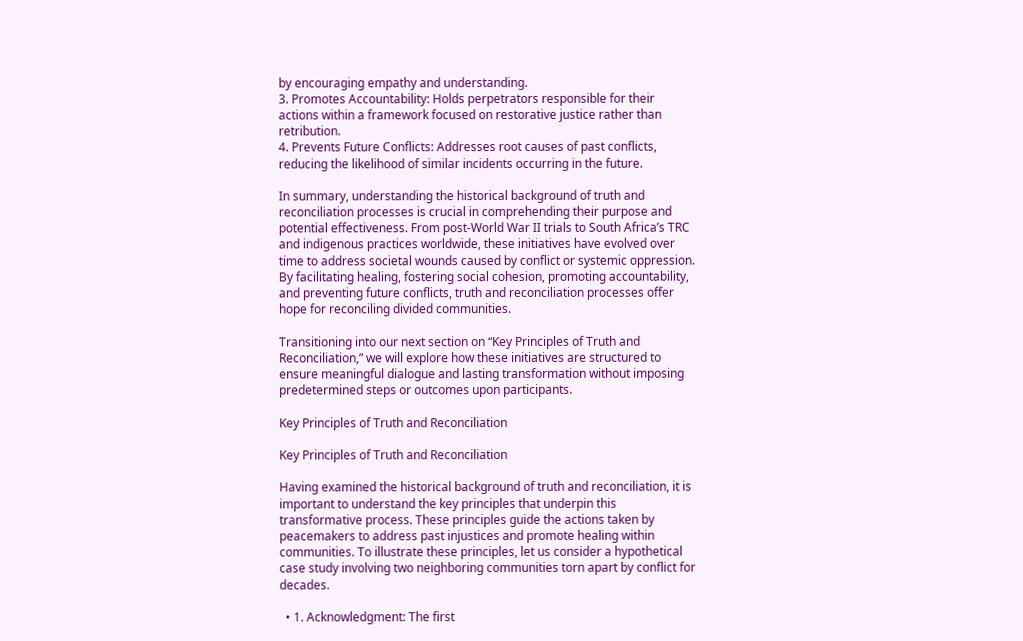by encouraging empathy and understanding.
3. Promotes Accountability: Holds perpetrators responsible for their actions within a framework focused on restorative justice rather than retribution.
4. Prevents Future Conflicts: Addresses root causes of past conflicts, reducing the likelihood of similar incidents occurring in the future.

In summary, understanding the historical background of truth and reconciliation processes is crucial in comprehending their purpose and potential effectiveness. From post-World War II trials to South Africa’s TRC and indigenous practices worldwide, these initiatives have evolved over time to address societal wounds caused by conflict or systemic oppression. By facilitating healing, fostering social cohesion, promoting accountability, and preventing future conflicts, truth and reconciliation processes offer hope for reconciling divided communities.

Transitioning into our next section on “Key Principles of Truth and Reconciliation,” we will explore how these initiatives are structured to ensure meaningful dialogue and lasting transformation without imposing predetermined steps or outcomes upon participants.

Key Principles of Truth and Reconciliation

Key Principles of Truth and Reconciliation

Having examined the historical background of truth and reconciliation, it is important to understand the key principles that underpin this transformative process. These principles guide the actions taken by peacemakers to address past injustices and promote healing within communities. To illustrate these principles, let us consider a hypothetical case study involving two neighboring communities torn apart by conflict for decades.

  • 1. Acknowledgment: The first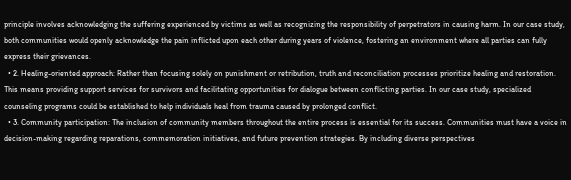principle involves acknowledging the suffering experienced by victims as well as recognizing the responsibility of perpetrators in causing harm. In our case study, both communities would openly acknowledge the pain inflicted upon each other during years of violence, fostering an environment where all parties can fully express their grievances.
  • 2. Healing-oriented approach: Rather than focusing solely on punishment or retribution, truth and reconciliation processes prioritize healing and restoration. This means providing support services for survivors and facilitating opportunities for dialogue between conflicting parties. In our case study, specialized counseling programs could be established to help individuals heal from trauma caused by prolonged conflict.
  • 3. Community participation: The inclusion of community members throughout the entire process is essential for its success. Communities must have a voice in decision-making regarding reparations, commemoration initiatives, and future prevention strategies. By including diverse perspectives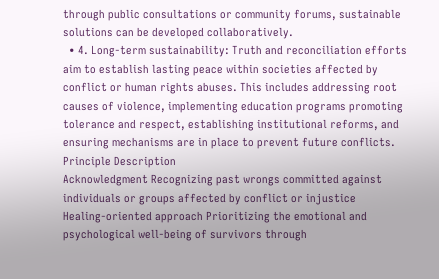through public consultations or community forums, sustainable solutions can be developed collaboratively.
  • 4. Long-term sustainability: Truth and reconciliation efforts aim to establish lasting peace within societies affected by conflict or human rights abuses. This includes addressing root causes of violence, implementing education programs promoting tolerance and respect, establishing institutional reforms, and ensuring mechanisms are in place to prevent future conflicts.
Principle Description
Acknowledgment Recognizing past wrongs committed against individuals or groups affected by conflict or injustice
Healing-oriented approach Prioritizing the emotional and psychological well-being of survivors through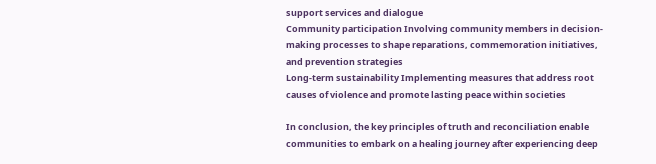support services and dialogue
Community participation Involving community members in decision-making processes to shape reparations, commemoration initiatives, and prevention strategies
Long-term sustainability Implementing measures that address root causes of violence and promote lasting peace within societies

In conclusion, the key principles of truth and reconciliation enable communities to embark on a healing journey after experiencing deep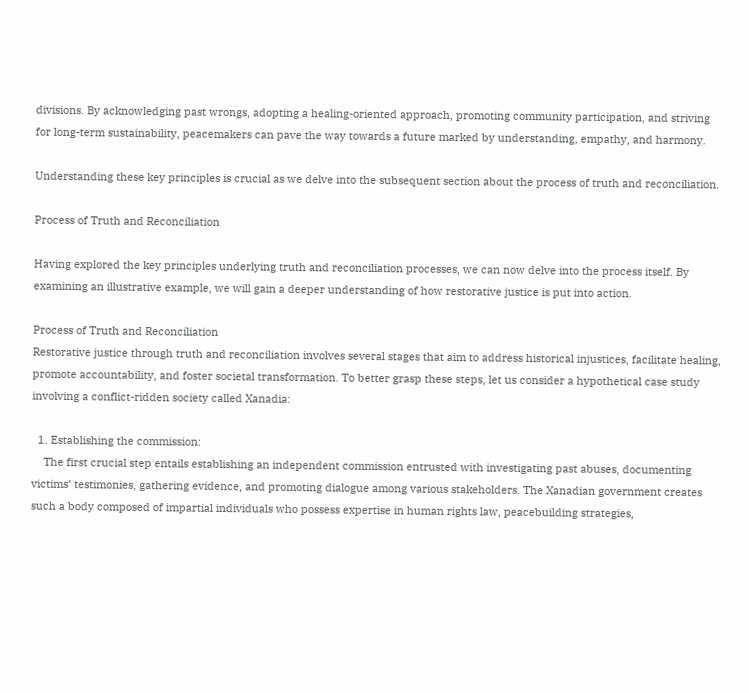divisions. By acknowledging past wrongs, adopting a healing-oriented approach, promoting community participation, and striving for long-term sustainability, peacemakers can pave the way towards a future marked by understanding, empathy, and harmony.

Understanding these key principles is crucial as we delve into the subsequent section about the process of truth and reconciliation.

Process of Truth and Reconciliation

Having explored the key principles underlying truth and reconciliation processes, we can now delve into the process itself. By examining an illustrative example, we will gain a deeper understanding of how restorative justice is put into action.

Process of Truth and Reconciliation
Restorative justice through truth and reconciliation involves several stages that aim to address historical injustices, facilitate healing, promote accountability, and foster societal transformation. To better grasp these steps, let us consider a hypothetical case study involving a conflict-ridden society called Xanadia:

  1. Establishing the commission:
    The first crucial step entails establishing an independent commission entrusted with investigating past abuses, documenting victims’ testimonies, gathering evidence, and promoting dialogue among various stakeholders. The Xanadian government creates such a body composed of impartial individuals who possess expertise in human rights law, peacebuilding strategies,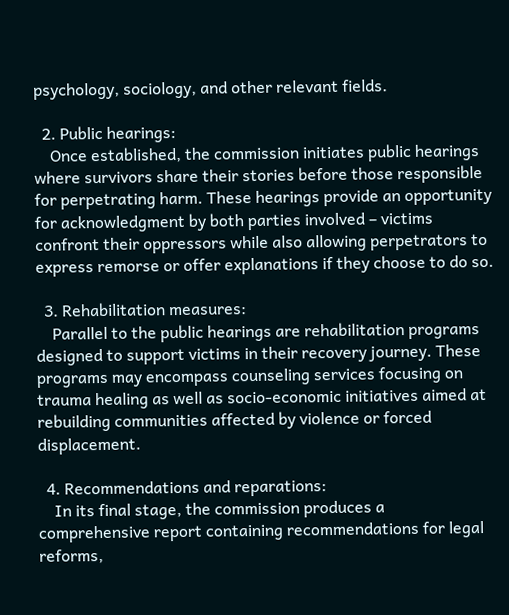psychology, sociology, and other relevant fields.

  2. Public hearings:
    Once established, the commission initiates public hearings where survivors share their stories before those responsible for perpetrating harm. These hearings provide an opportunity for acknowledgment by both parties involved – victims confront their oppressors while also allowing perpetrators to express remorse or offer explanations if they choose to do so.

  3. Rehabilitation measures:
    Parallel to the public hearings are rehabilitation programs designed to support victims in their recovery journey. These programs may encompass counseling services focusing on trauma healing as well as socio-economic initiatives aimed at rebuilding communities affected by violence or forced displacement.

  4. Recommendations and reparations:
    In its final stage, the commission produces a comprehensive report containing recommendations for legal reforms,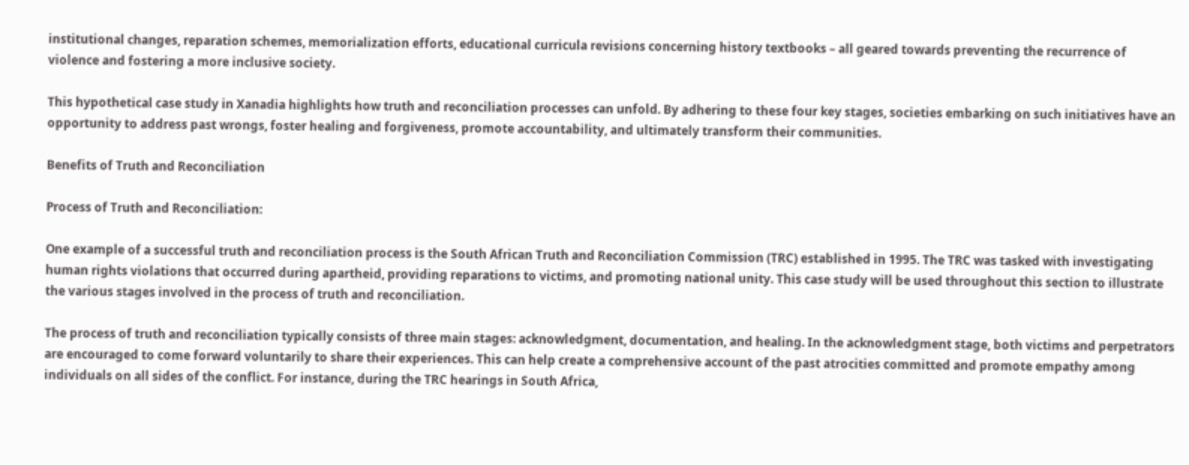institutional changes, reparation schemes, memorialization efforts, educational curricula revisions concerning history textbooks – all geared towards preventing the recurrence of violence and fostering a more inclusive society.

This hypothetical case study in Xanadia highlights how truth and reconciliation processes can unfold. By adhering to these four key stages, societies embarking on such initiatives have an opportunity to address past wrongs, foster healing and forgiveness, promote accountability, and ultimately transform their communities.

Benefits of Truth and Reconciliation

Process of Truth and Reconciliation:

One example of a successful truth and reconciliation process is the South African Truth and Reconciliation Commission (TRC) established in 1995. The TRC was tasked with investigating human rights violations that occurred during apartheid, providing reparations to victims, and promoting national unity. This case study will be used throughout this section to illustrate the various stages involved in the process of truth and reconciliation.

The process of truth and reconciliation typically consists of three main stages: acknowledgment, documentation, and healing. In the acknowledgment stage, both victims and perpetrators are encouraged to come forward voluntarily to share their experiences. This can help create a comprehensive account of the past atrocities committed and promote empathy among individuals on all sides of the conflict. For instance, during the TRC hearings in South Africa,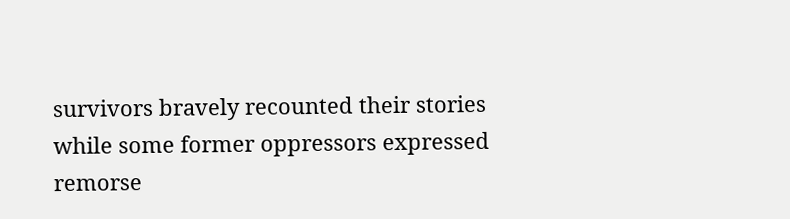survivors bravely recounted their stories while some former oppressors expressed remorse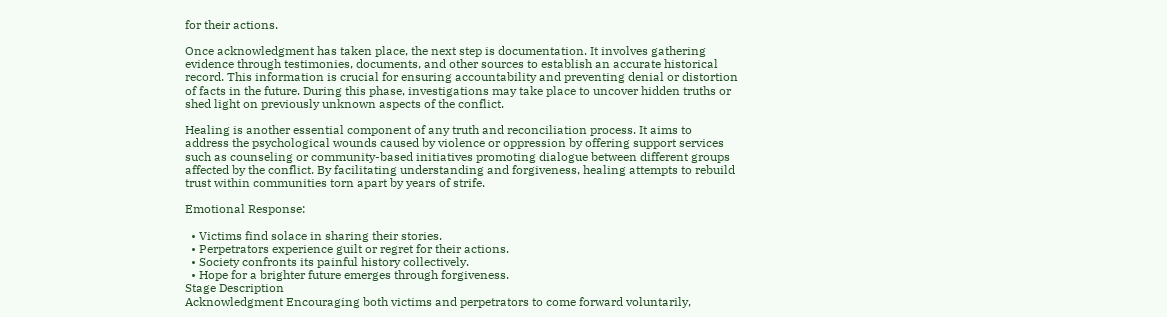for their actions.

Once acknowledgment has taken place, the next step is documentation. It involves gathering evidence through testimonies, documents, and other sources to establish an accurate historical record. This information is crucial for ensuring accountability and preventing denial or distortion of facts in the future. During this phase, investigations may take place to uncover hidden truths or shed light on previously unknown aspects of the conflict.

Healing is another essential component of any truth and reconciliation process. It aims to address the psychological wounds caused by violence or oppression by offering support services such as counseling or community-based initiatives promoting dialogue between different groups affected by the conflict. By facilitating understanding and forgiveness, healing attempts to rebuild trust within communities torn apart by years of strife.

Emotional Response:

  • Victims find solace in sharing their stories.
  • Perpetrators experience guilt or regret for their actions.
  • Society confronts its painful history collectively.
  • Hope for a brighter future emerges through forgiveness.
Stage Description
Acknowledgment Encouraging both victims and perpetrators to come forward voluntarily,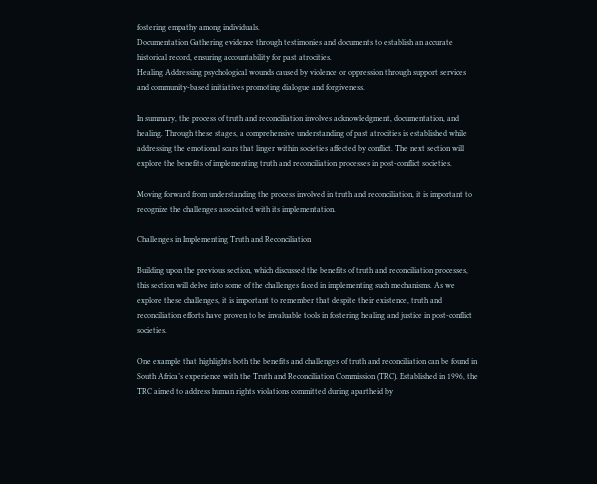fostering empathy among individuals.
Documentation Gathering evidence through testimonies and documents to establish an accurate historical record, ensuring accountability for past atrocities.
Healing Addressing psychological wounds caused by violence or oppression through support services and community-based initiatives promoting dialogue and forgiveness.

In summary, the process of truth and reconciliation involves acknowledgment, documentation, and healing. Through these stages, a comprehensive understanding of past atrocities is established while addressing the emotional scars that linger within societies affected by conflict. The next section will explore the benefits of implementing truth and reconciliation processes in post-conflict societies.

Moving forward from understanding the process involved in truth and reconciliation, it is important to recognize the challenges associated with its implementation.

Challenges in Implementing Truth and Reconciliation

Building upon the previous section, which discussed the benefits of truth and reconciliation processes, this section will delve into some of the challenges faced in implementing such mechanisms. As we explore these challenges, it is important to remember that despite their existence, truth and reconciliation efforts have proven to be invaluable tools in fostering healing and justice in post-conflict societies.

One example that highlights both the benefits and challenges of truth and reconciliation can be found in South Africa’s experience with the Truth and Reconciliation Commission (TRC). Established in 1996, the TRC aimed to address human rights violations committed during apartheid by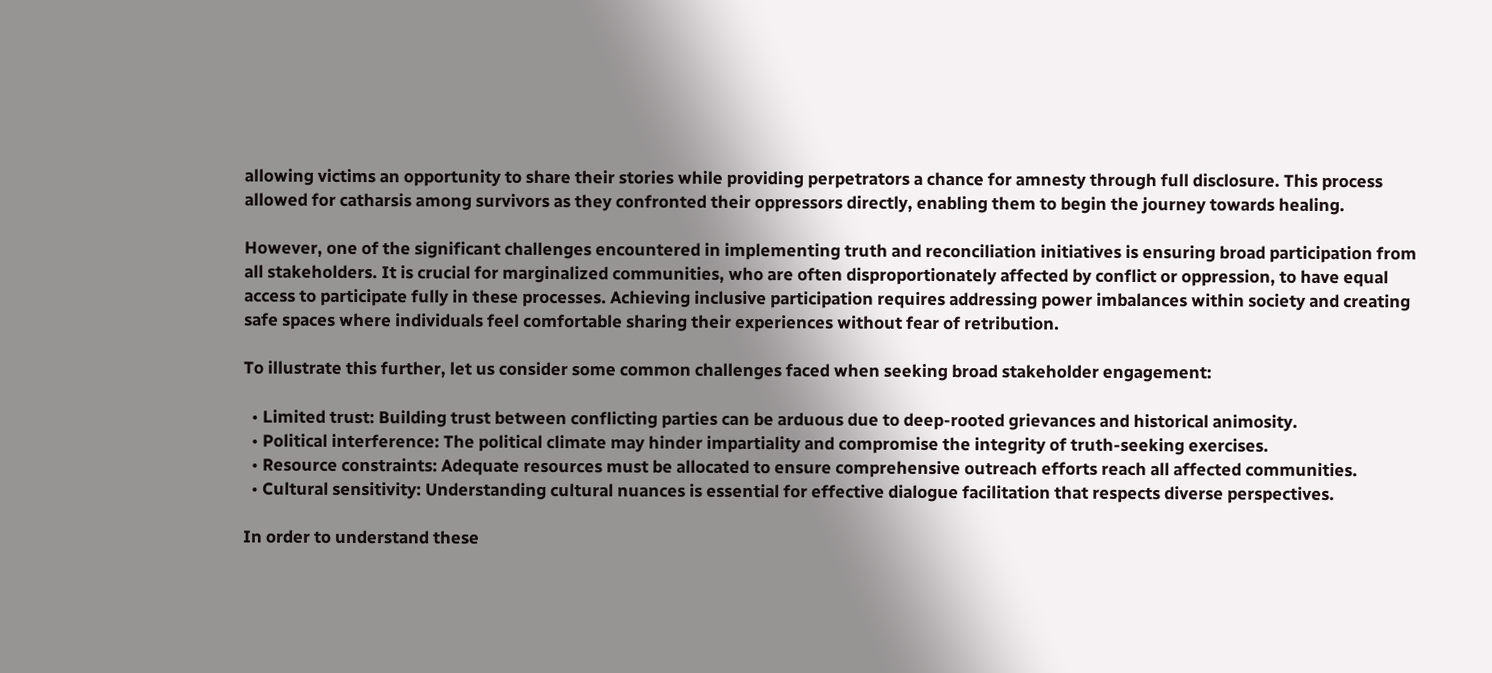allowing victims an opportunity to share their stories while providing perpetrators a chance for amnesty through full disclosure. This process allowed for catharsis among survivors as they confronted their oppressors directly, enabling them to begin the journey towards healing.

However, one of the significant challenges encountered in implementing truth and reconciliation initiatives is ensuring broad participation from all stakeholders. It is crucial for marginalized communities, who are often disproportionately affected by conflict or oppression, to have equal access to participate fully in these processes. Achieving inclusive participation requires addressing power imbalances within society and creating safe spaces where individuals feel comfortable sharing their experiences without fear of retribution.

To illustrate this further, let us consider some common challenges faced when seeking broad stakeholder engagement:

  • Limited trust: Building trust between conflicting parties can be arduous due to deep-rooted grievances and historical animosity.
  • Political interference: The political climate may hinder impartiality and compromise the integrity of truth-seeking exercises.
  • Resource constraints: Adequate resources must be allocated to ensure comprehensive outreach efforts reach all affected communities.
  • Cultural sensitivity: Understanding cultural nuances is essential for effective dialogue facilitation that respects diverse perspectives.

In order to understand these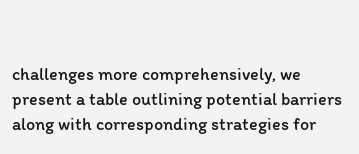challenges more comprehensively, we present a table outlining potential barriers along with corresponding strategies for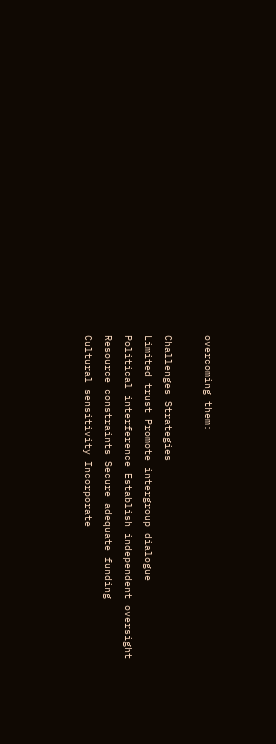overcoming them:

Challenges Strategies
Limited trust Promote intergroup dialogue
Political interference Establish independent oversight
Resource constraints Secure adequate funding
Cultural sensitivity Incorporate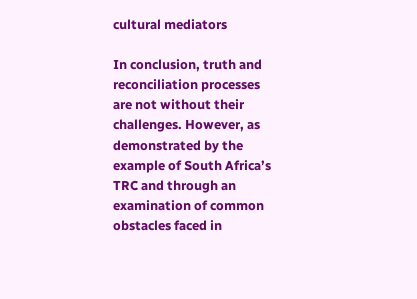cultural mediators

In conclusion, truth and reconciliation processes are not without their challenges. However, as demonstrated by the example of South Africa’s TRC and through an examination of common obstacles faced in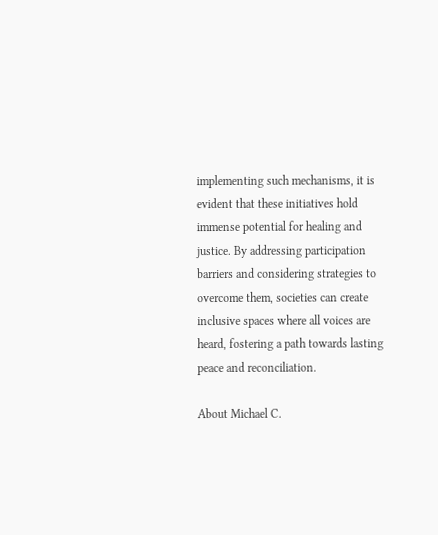implementing such mechanisms, it is evident that these initiatives hold immense potential for healing and justice. By addressing participation barriers and considering strategies to overcome them, societies can create inclusive spaces where all voices are heard, fostering a path towards lasting peace and reconciliation.

About Michael C.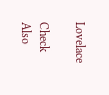Lovelace

Check Also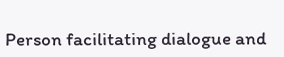Person facilitating dialogue and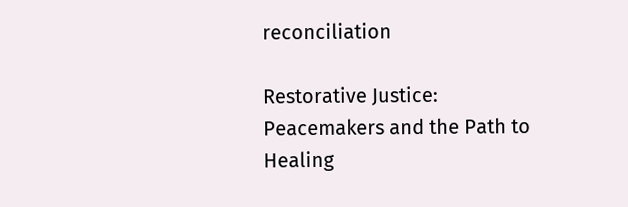reconciliation

Restorative Justice: Peacemakers and the Path to Healing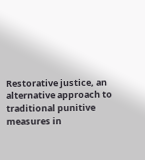Restorative justice, an alternative approach to traditional punitive measures in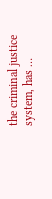the criminal justice system, has …